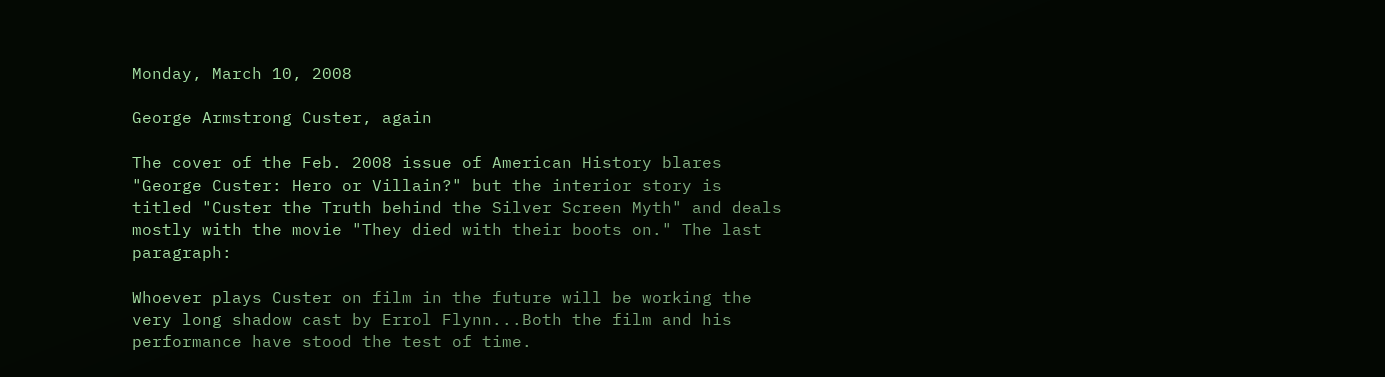Monday, March 10, 2008

George Armstrong Custer, again

The cover of the Feb. 2008 issue of American History blares "George Custer: Hero or Villain?" but the interior story is titled "Custer the Truth behind the Silver Screen Myth" and deals mostly with the movie "They died with their boots on." The last paragraph:

Whoever plays Custer on film in the future will be working the very long shadow cast by Errol Flynn...Both the film and his performance have stood the test of time.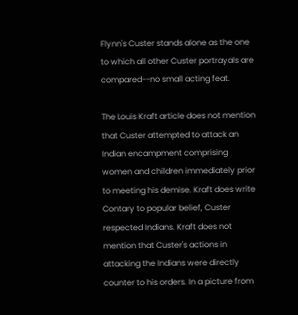Flynn's Custer stands alone as the one to which all other Custer portrayals are compared--no small acting feat.

The Louis Kraft article does not mention that Custer attempted to attack an Indian encampment comprising women and children immediately prior to meeting his demise. Kraft does write Contary to popular belief, Custer respected Indians. Kraft does not mention that Custer's actions in attacking the Indians were directly counter to his orders. In a picture from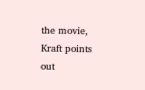the movie, Kraft points out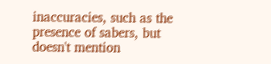inaccuracies, such as the presence of sabers, but doesn't mention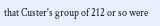that Custer's group of 212 or so were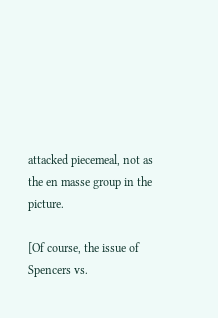attacked piecemeal, not as the en masse group in the picture.

[Of course, the issue of Spencers vs.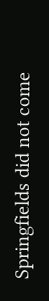Springfields did not come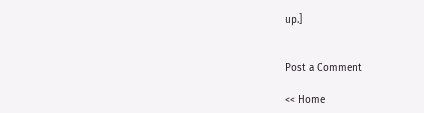up.]


Post a Comment

<< Home